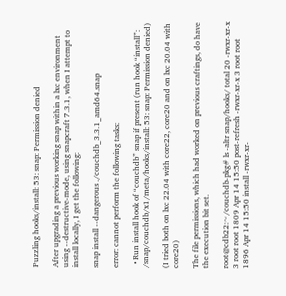Puzzling hooks/install: 53: snap: Permission denied

After upgrading a previous working snap within a lxc environment using --destructive-mode, using snapcraft 7.3.1, when I attempt to install locally, I get the following:

snap install --dangerous ./couchdb_3.3.1_amd64.snap

error: cannot perform the following tasks:

  • Run install hook of “couchdb” snap if present (run hook “install”: /snap/couchdb/x1/meta/hooks/install: 53: snap: Permission denied)

(I tried both on lxc 22.04 with core22, core20 and on lxc 20.04 with core20)

The file permissions, which had worked on previous craftings, do have the execution bit set.

root@cdb22:~/couchdb-pkg# ls -altr snap/hooks/ total 20 -rwxr-xr-x 3 root root 1809 Apr 14 15:50 post-refresh -rwxr-xr-x 3 root root 1896 Apr 14 15:50 install -rwxr-xr-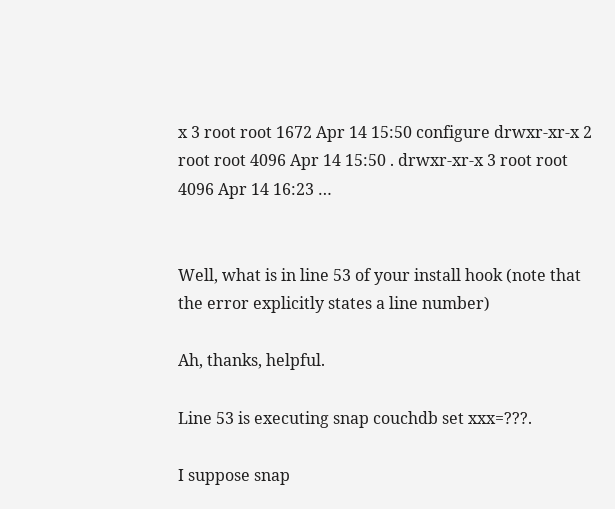x 3 root root 1672 Apr 14 15:50 configure drwxr-xr-x 2 root root 4096 Apr 14 15:50 . drwxr-xr-x 3 root root 4096 Apr 14 16:23 …


Well, what is in line 53 of your install hook (note that the error explicitly states a line number)

Ah, thanks, helpful.

Line 53 is executing snap couchdb set xxx=???.

I suppose snap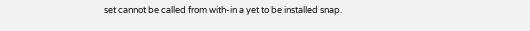set cannot be called from with-in a yet to be installed snap.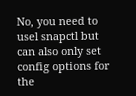No, you need to usel snapctl but can also only set config options for the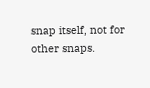snap itself, not for other snaps.